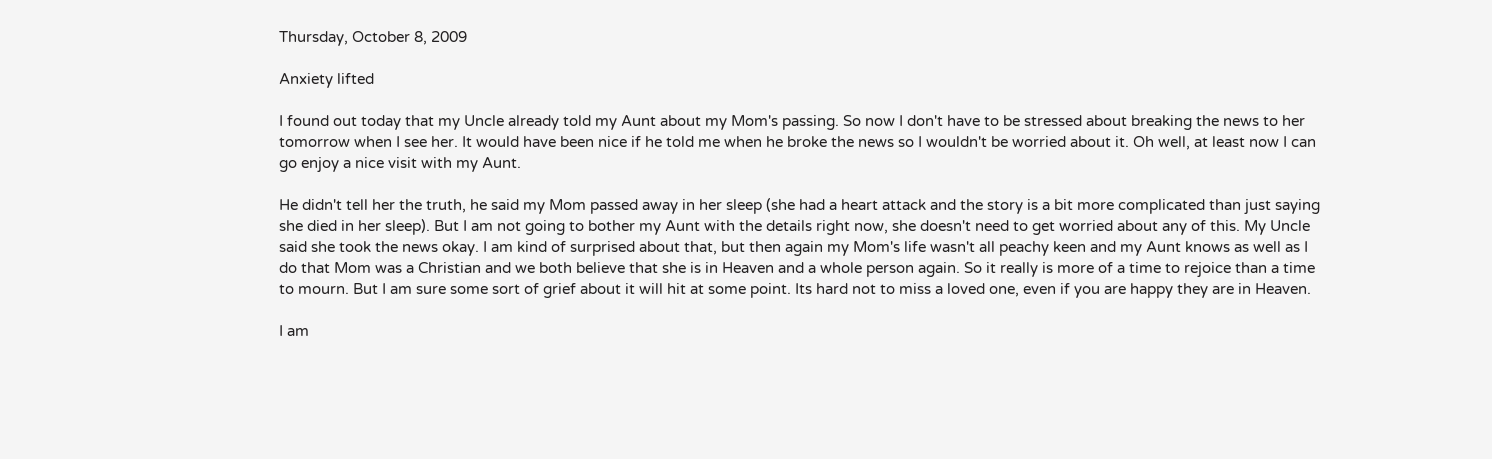Thursday, October 8, 2009

Anxiety lifted

I found out today that my Uncle already told my Aunt about my Mom's passing. So now I don't have to be stressed about breaking the news to her tomorrow when I see her. It would have been nice if he told me when he broke the news so I wouldn't be worried about it. Oh well, at least now I can go enjoy a nice visit with my Aunt.

He didn't tell her the truth, he said my Mom passed away in her sleep (she had a heart attack and the story is a bit more complicated than just saying she died in her sleep). But I am not going to bother my Aunt with the details right now, she doesn't need to get worried about any of this. My Uncle said she took the news okay. I am kind of surprised about that, but then again my Mom's life wasn't all peachy keen and my Aunt knows as well as I do that Mom was a Christian and we both believe that she is in Heaven and a whole person again. So it really is more of a time to rejoice than a time to mourn. But I am sure some sort of grief about it will hit at some point. Its hard not to miss a loved one, even if you are happy they are in Heaven.

I am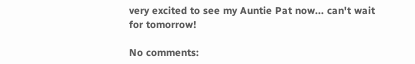very excited to see my Auntie Pat now... can't wait for tomorrow!

No comments: